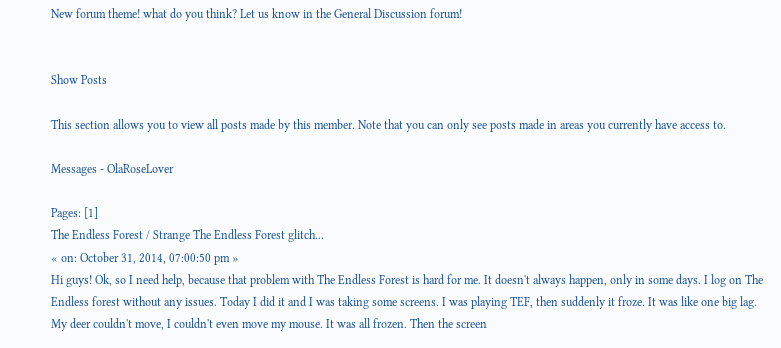New forum theme! what do you think? Let us know in the General Discussion forum!


Show Posts

This section allows you to view all posts made by this member. Note that you can only see posts made in areas you currently have access to.

Messages - OlaRoseLover

Pages: [1]
The Endless Forest / Strange The Endless Forest glitch...
« on: October 31, 2014, 07:00:50 pm »
Hi guys! Ok, so I need help, because that problem with The Endless Forest is hard for me. It doesn't always happen, only in some days. I log on The Endless forest without any issues. Today I did it and I was taking some screens. I was playing TEF, then suddenly it froze. It was like one big lag. My deer couldn't move, I couldn't even move my mouse. It was all frozen. Then the screen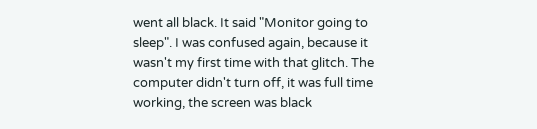went all black. It said "Monitor going to sleep". I was confused again, because it wasn't my first time with that glitch. The computer didn't turn off, it was full time working, the screen was black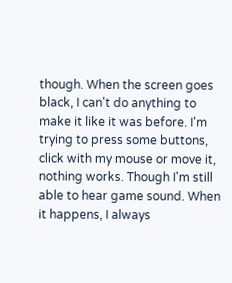though. When the screen goes black, I can't do anything to make it like it was before. I'm trying to press some buttons, click with my mouse or move it, nothing works. Though I'm still able to hear game sound. When it happens, I always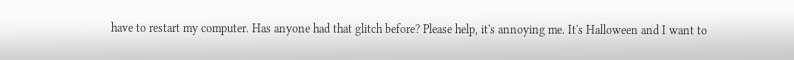have to restart my computer. Has anyone had that glitch before? Please help, it's annoying me. It's Halloween and I want to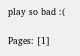play so bad :(

Pages: [1]